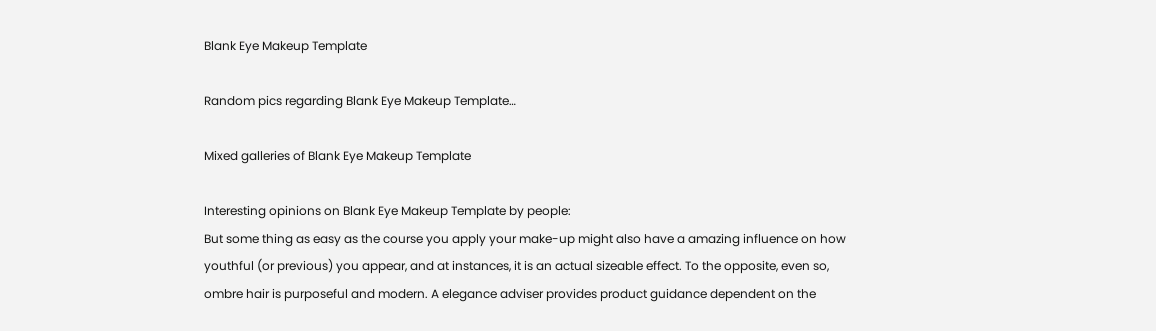Blank Eye Makeup Template

Random pics regarding Blank Eye Makeup Template…

Mixed galleries of Blank Eye Makeup Template

Interesting opinions on Blank Eye Makeup Template by people:
But some thing as easy as the course you apply your make-up might also have a amazing influence on how youthful (or previous) you appear, and at instances, it is an actual sizeable effect. To the opposite, even so, ombre hair is purposeful and modern. A elegance adviser provides product guidance dependent on the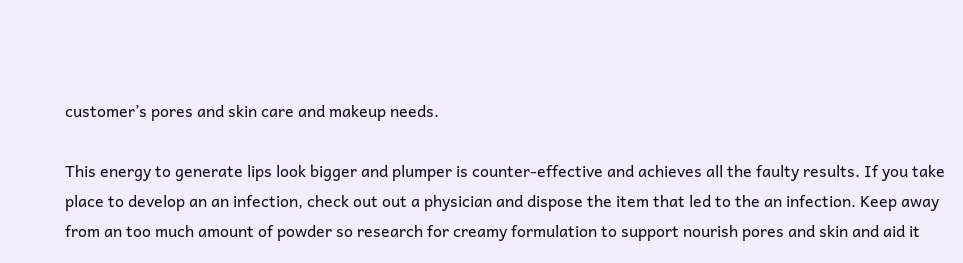customer’s pores and skin care and makeup needs.

This energy to generate lips look bigger and plumper is counter-effective and achieves all the faulty results. If you take place to develop an an infection, check out out a physician and dispose the item that led to the an infection. Keep away from an too much amount of powder so research for creamy formulation to support nourish pores and skin and aid it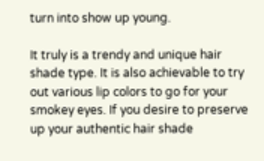turn into show up young.

It truly is a trendy and unique hair shade type. It is also achievable to try out various lip colors to go for your smokey eyes. If you desire to preserve up your authentic hair shade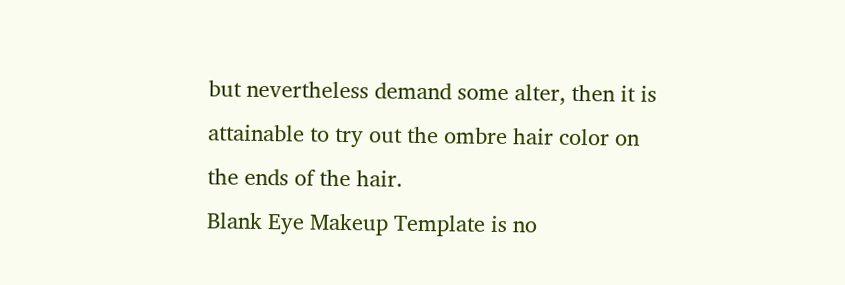but nevertheless demand some alter, then it is attainable to try out the ombre hair color on the ends of the hair.
Blank Eye Makeup Template is no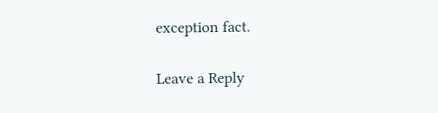exception fact.

Leave a Reply